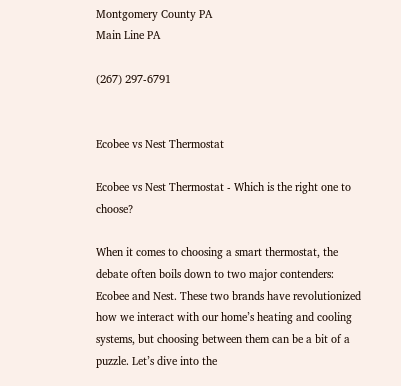Montgomery County PA
Main Line PA

(267) 297-6791


Ecobee vs Nest Thermostat

Ecobee vs Nest Thermostat - Which is the right one to choose?

When it comes to choosing a smart thermostat, the debate often boils down to two major contenders: Ecobee and Nest. These two brands have revolutionized how we interact with our home’s heating and cooling systems, but choosing between them can be a bit of a puzzle. Let’s dive into the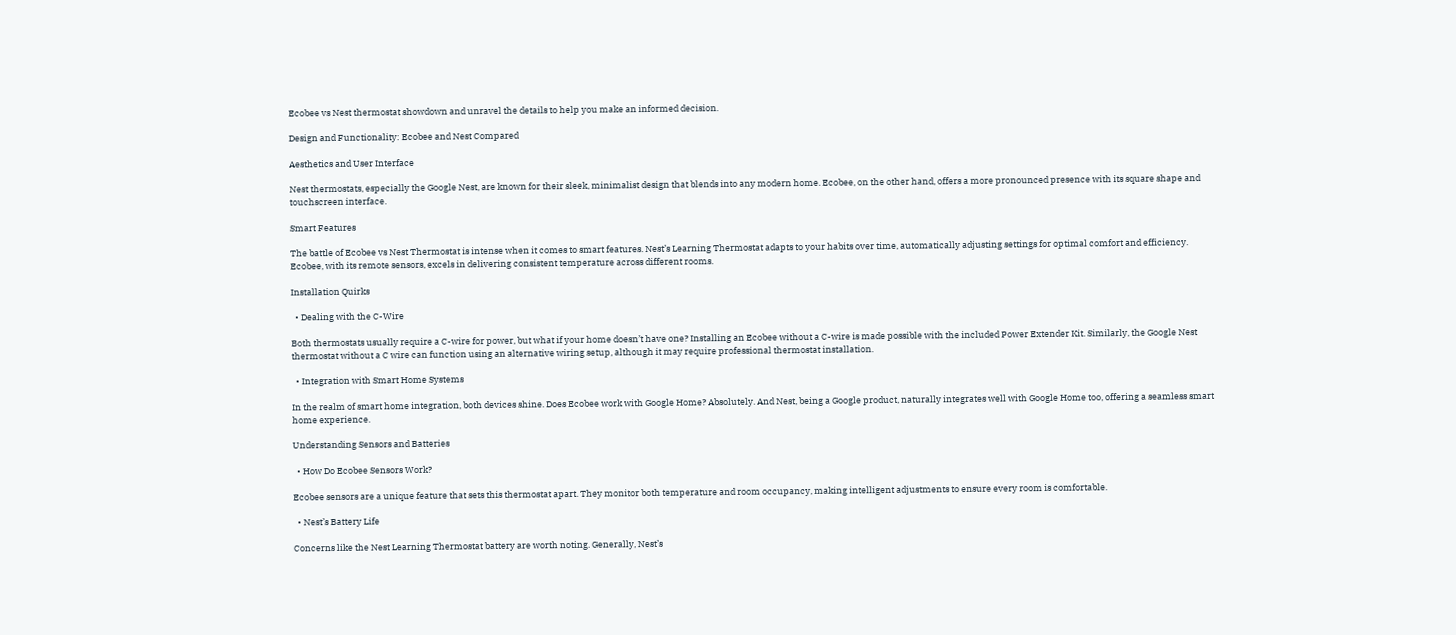Ecobee vs Nest thermostat showdown and unravel the details to help you make an informed decision.

Design and Functionality: Ecobee and Nest Compared

Aesthetics and User Interface

Nest thermostats, especially the Google Nest, are known for their sleek, minimalist design that blends into any modern home. Ecobee, on the other hand, offers a more pronounced presence with its square shape and touchscreen interface.

Smart Features

The battle of Ecobee vs Nest Thermostat is intense when it comes to smart features. Nest’s Learning Thermostat adapts to your habits over time, automatically adjusting settings for optimal comfort and efficiency. Ecobee, with its remote sensors, excels in delivering consistent temperature across different rooms.

Installation Quirks

  • Dealing with the C-Wire

Both thermostats usually require a C-wire for power, but what if your home doesn’t have one? Installing an Ecobee without a C-wire is made possible with the included Power Extender Kit. Similarly, the Google Nest thermostat without a C wire can function using an alternative wiring setup, although it may require professional thermostat installation.

  • Integration with Smart Home Systems

In the realm of smart home integration, both devices shine. Does Ecobee work with Google Home? Absolutely. And Nest, being a Google product, naturally integrates well with Google Home too, offering a seamless smart home experience.

Understanding Sensors and Batteries

  • How Do Ecobee Sensors Work?

Ecobee sensors are a unique feature that sets this thermostat apart. They monitor both temperature and room occupancy, making intelligent adjustments to ensure every room is comfortable.

  • Nest’s Battery Life

Concerns like the Nest Learning Thermostat battery are worth noting. Generally, Nest’s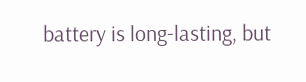battery is long-lasting, but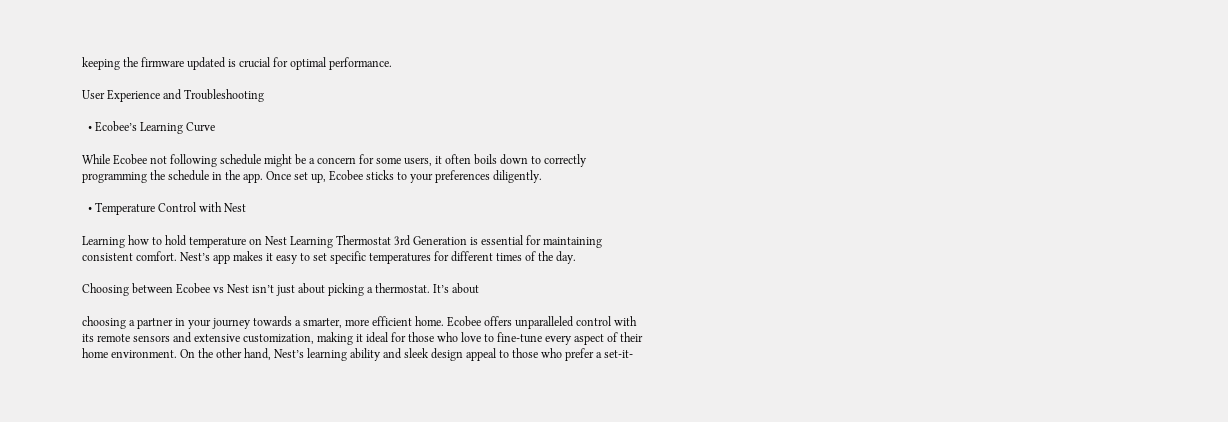keeping the firmware updated is crucial for optimal performance.

User Experience and Troubleshooting

  • Ecobee’s Learning Curve

While Ecobee not following schedule might be a concern for some users, it often boils down to correctly programming the schedule in the app. Once set up, Ecobee sticks to your preferences diligently.

  • Temperature Control with Nest

Learning how to hold temperature on Nest Learning Thermostat 3rd Generation is essential for maintaining consistent comfort. Nest’s app makes it easy to set specific temperatures for different times of the day.

Choosing between Ecobee vs Nest isn’t just about picking a thermostat. It’s about

choosing a partner in your journey towards a smarter, more efficient home. Ecobee offers unparalleled control with its remote sensors and extensive customization, making it ideal for those who love to fine-tune every aspect of their home environment. On the other hand, Nest’s learning ability and sleek design appeal to those who prefer a set-it-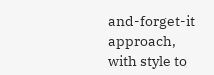and-forget-it approach, with style to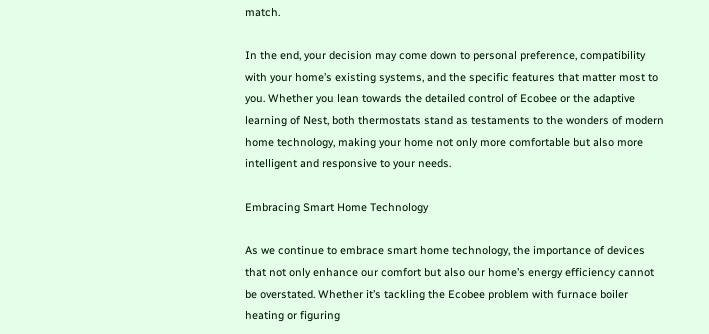match.

In the end, your decision may come down to personal preference, compatibility with your home’s existing systems, and the specific features that matter most to you. Whether you lean towards the detailed control of Ecobee or the adaptive learning of Nest, both thermostats stand as testaments to the wonders of modern home technology, making your home not only more comfortable but also more intelligent and responsive to your needs.

Embracing Smart Home Technology

As we continue to embrace smart home technology, the importance of devices that not only enhance our comfort but also our home’s energy efficiency cannot be overstated. Whether it’s tackling the Ecobee problem with furnace boiler heating or figuring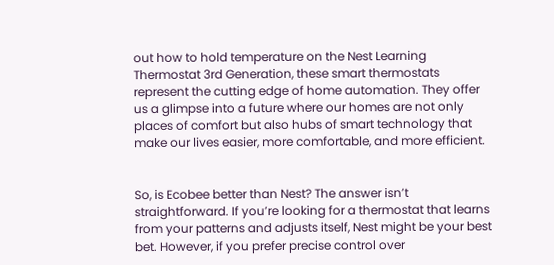out how to hold temperature on the Nest Learning Thermostat 3rd Generation, these smart thermostats represent the cutting edge of home automation. They offer us a glimpse into a future where our homes are not only places of comfort but also hubs of smart technology that make our lives easier, more comfortable, and more efficient.


So, is Ecobee better than Nest? The answer isn’t straightforward. If you’re looking for a thermostat that learns from your patterns and adjusts itself, Nest might be your best bet. However, if you prefer precise control over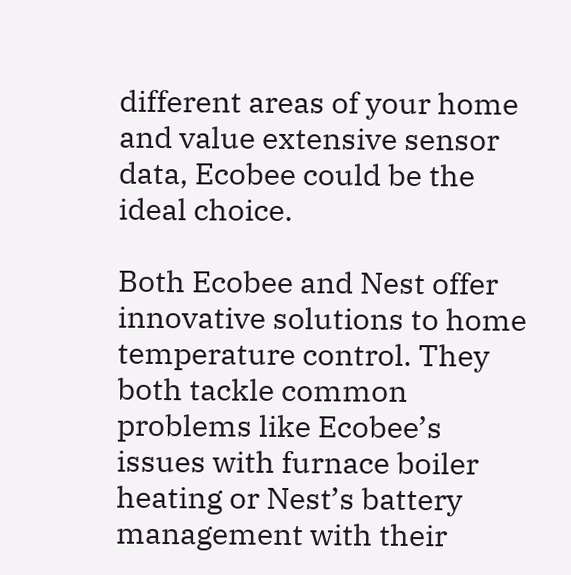different areas of your home and value extensive sensor data, Ecobee could be the ideal choice.

Both Ecobee and Nest offer innovative solutions to home temperature control. They both tackle common problems like Ecobee’s issues with furnace boiler heating or Nest’s battery management with their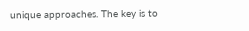unique approaches. The key is to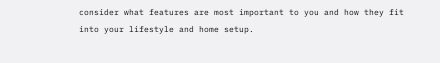consider what features are most important to you and how they fit into your lifestyle and home setup.